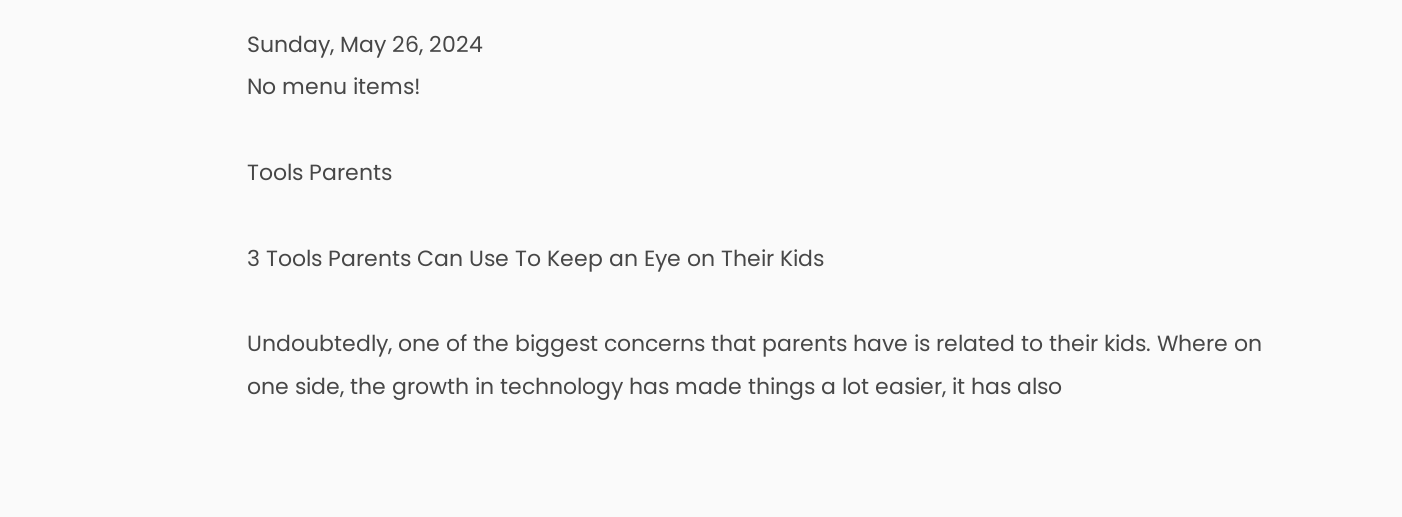Sunday, May 26, 2024
No menu items!

Tools Parents

3 Tools Parents Can Use To Keep an Eye on Their Kids

Undoubtedly, one of the biggest concerns that parents have is related to their kids. Where on one side, the growth in technology has made things a lot easier, it has also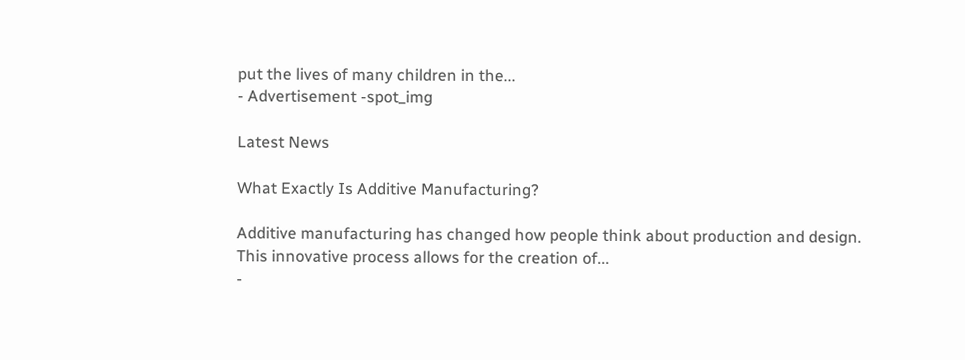put the lives of many children in the...
- Advertisement -spot_img

Latest News

What Exactly Is Additive Manufacturing?

Additive manufacturing has changed how people think about production and design. This innovative process allows for the creation of...
-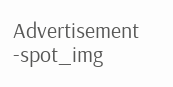Advertisement -spot_img